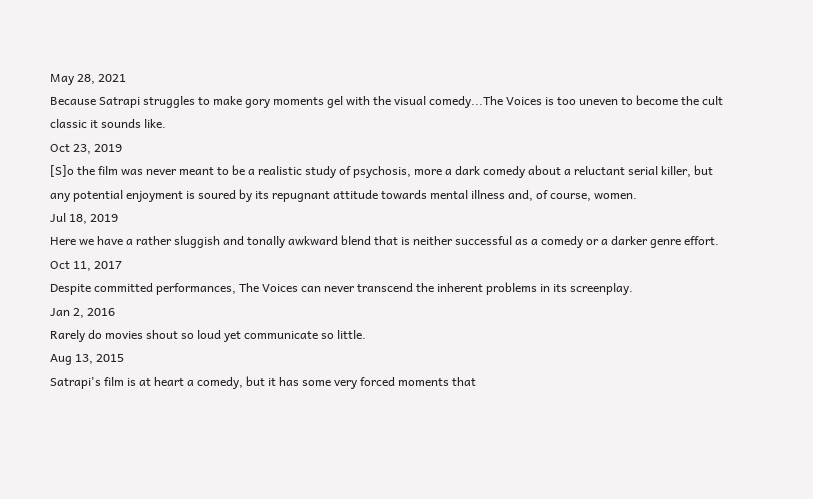May 28, 2021
Because Satrapi struggles to make gory moments gel with the visual comedy...The Voices is too uneven to become the cult classic it sounds like.
Oct 23, 2019
[S]o the film was never meant to be a realistic study of psychosis, more a dark comedy about a reluctant serial killer, but any potential enjoyment is soured by its repugnant attitude towards mental illness and, of course, women.
Jul 18, 2019
Here we have a rather sluggish and tonally awkward blend that is neither successful as a comedy or a darker genre effort.
Oct 11, 2017
Despite committed performances, The Voices can never transcend the inherent problems in its screenplay.
Jan 2, 2016
Rarely do movies shout so loud yet communicate so little.
Aug 13, 2015
Satrapi's film is at heart a comedy, but it has some very forced moments that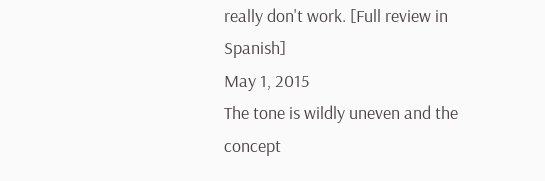really don't work. [Full review in Spanish]
May 1, 2015
The tone is wildly uneven and the concept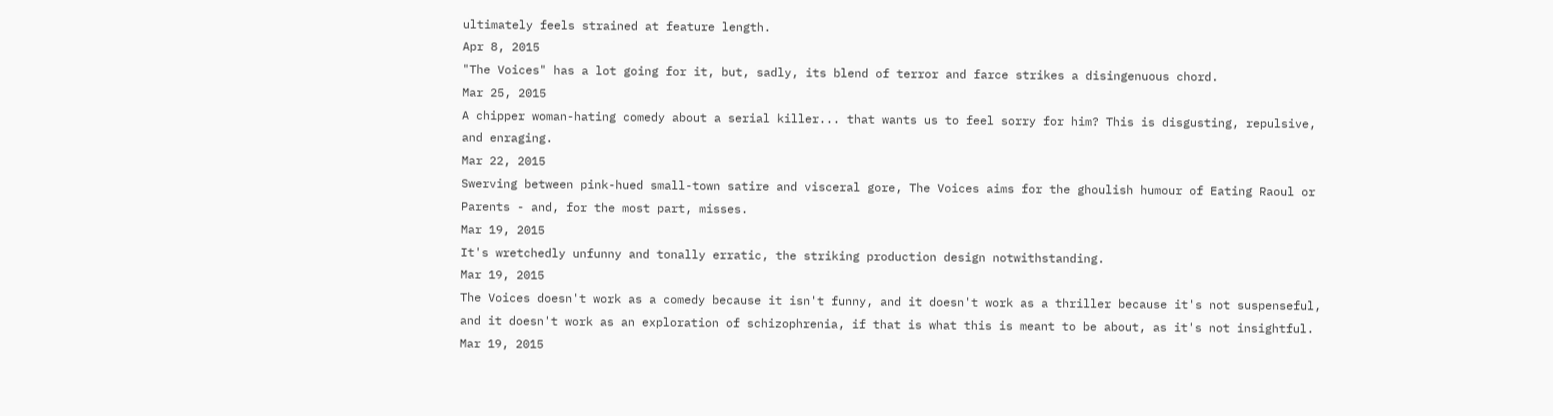ultimately feels strained at feature length.
Apr 8, 2015
"The Voices" has a lot going for it, but, sadly, its blend of terror and farce strikes a disingenuous chord.
Mar 25, 2015
A chipper woman-hating comedy about a serial killer... that wants us to feel sorry for him? This is disgusting, repulsive, and enraging.
Mar 22, 2015
Swerving between pink-hued small-town satire and visceral gore, The Voices aims for the ghoulish humour of Eating Raoul or Parents - and, for the most part, misses.
Mar 19, 2015
It's wretchedly unfunny and tonally erratic, the striking production design notwithstanding.
Mar 19, 2015
The Voices doesn't work as a comedy because it isn't funny, and it doesn't work as a thriller because it's not suspenseful, and it doesn't work as an exploration of schizophrenia, if that is what this is meant to be about, as it's not insightful.
Mar 19, 2015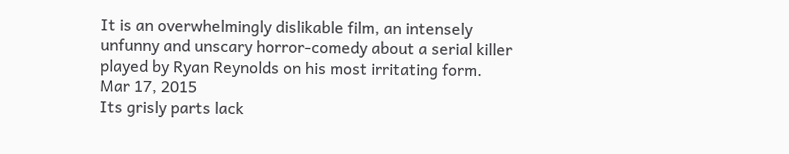It is an overwhelmingly dislikable film, an intensely unfunny and unscary horror-comedy about a serial killer played by Ryan Reynolds on his most irritating form.
Mar 17, 2015
Its grisly parts lack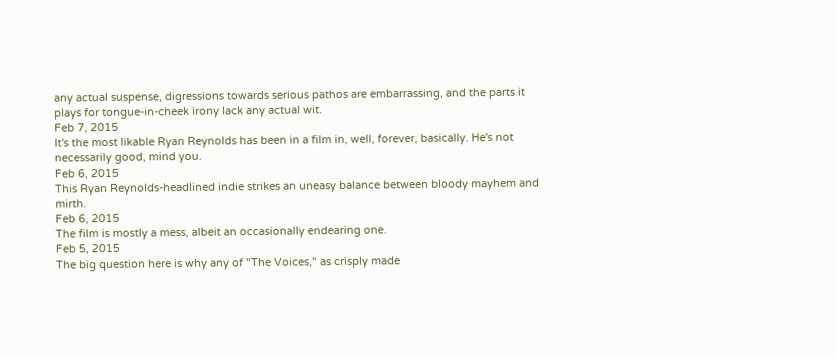any actual suspense, digressions towards serious pathos are embarrassing, and the parts it plays for tongue-in-cheek irony lack any actual wit.
Feb 7, 2015
It's the most likable Ryan Reynolds has been in a film in, well, forever, basically. He's not necessarily good, mind you.
Feb 6, 2015
This Ryan Reynolds-headlined indie strikes an uneasy balance between bloody mayhem and mirth.
Feb 6, 2015
The film is mostly a mess, albeit an occasionally endearing one.
Feb 5, 2015
The big question here is why any of "The Voices," as crisply made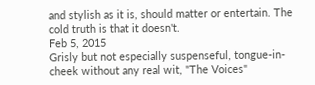and stylish as it is, should matter or entertain. The cold truth is that it doesn't.
Feb 5, 2015
Grisly but not especially suspenseful, tongue-in-cheek without any real wit, "The Voices"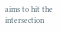aims to hit the intersection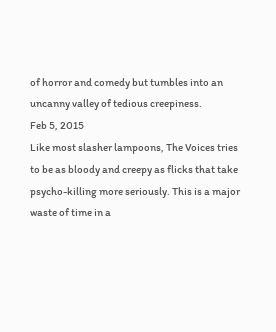of horror and comedy but tumbles into an uncanny valley of tedious creepiness.
Feb 5, 2015
Like most slasher lampoons, The Voices tries to be as bloody and creepy as flicks that take psycho-killing more seriously. This is a major waste of time in a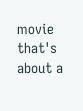movie that's about a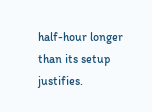half-hour longer than its setup justifies.